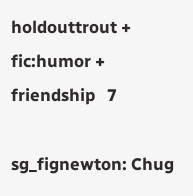holdouttrout + fic:humor + friendship   7

sg_fignewton: Chug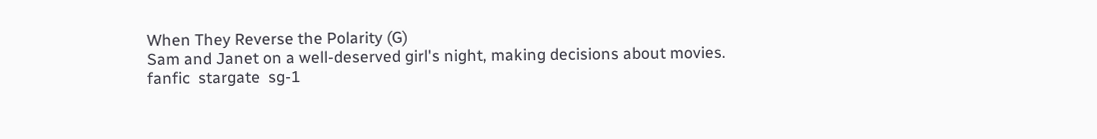When They Reverse the Polarity (G)
Sam and Janet on a well-deserved girl's night, making decisions about movies.
fanfic  stargate  sg-1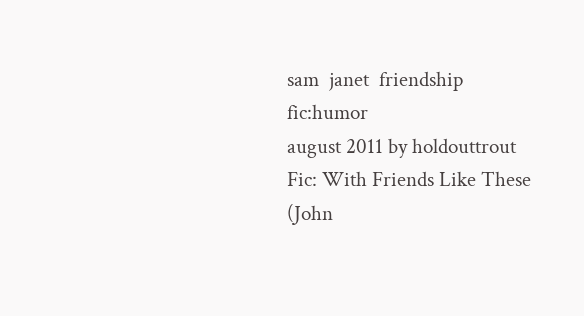sam  janet  friendship  fic:humor
august 2011 by holdouttrout
Fic: With Friends Like These (John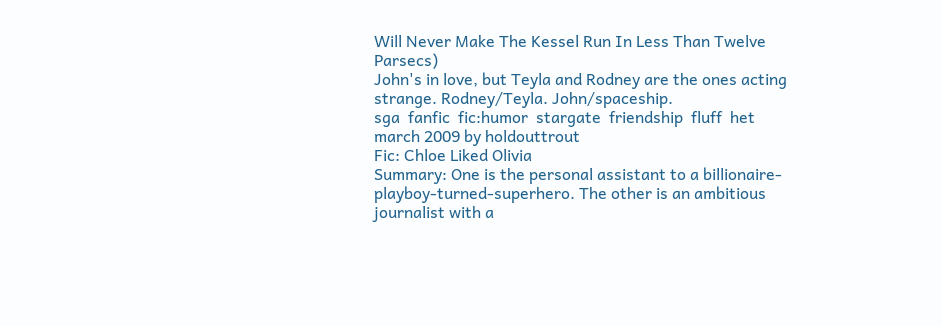Will Never Make The Kessel Run In Less Than Twelve Parsecs)
John's in love, but Teyla and Rodney are the ones acting strange. Rodney/Teyla. John/spaceship.
sga  fanfic  fic:humor  stargate  friendship  fluff  het
march 2009 by holdouttrout
Fic: Chloe Liked Olivia
Summary: One is the personal assistant to a billionaire-playboy-turned-superhero. The other is an ambitious journalist with a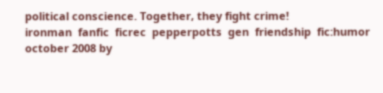political conscience. Together, they fight crime!
ironman  fanfic  ficrec  pepperpotts  gen  friendship  fic:humor
october 2008 by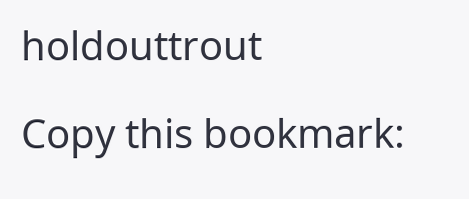holdouttrout

Copy this bookmark: